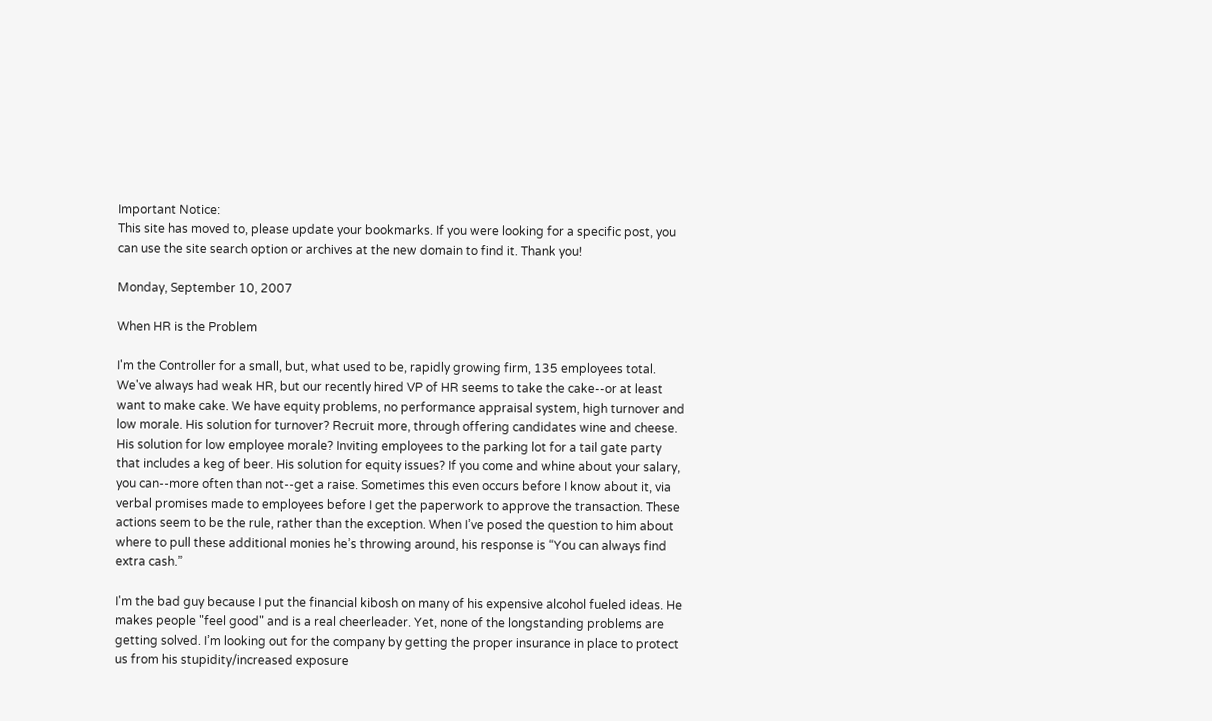Important Notice:
This site has moved to, please update your bookmarks. If you were looking for a specific post, you can use the site search option or archives at the new domain to find it. Thank you!

Monday, September 10, 2007

When HR is the Problem

I'm the Controller for a small, but, what used to be, rapidly growing firm, 135 employees total. We've always had weak HR, but our recently hired VP of HR seems to take the cake--or at least want to make cake. We have equity problems, no performance appraisal system, high turnover and low morale. His solution for turnover? Recruit more, through offering candidates wine and cheese. His solution for low employee morale? Inviting employees to the parking lot for a tail gate party that includes a keg of beer. His solution for equity issues? If you come and whine about your salary, you can--more often than not--get a raise. Sometimes this even occurs before I know about it, via verbal promises made to employees before I get the paperwork to approve the transaction. These actions seem to be the rule, rather than the exception. When I’ve posed the question to him about where to pull these additional monies he’s throwing around, his response is “You can always find extra cash.”

I'm the bad guy because I put the financial kibosh on many of his expensive alcohol fueled ideas. He makes people "feel good" and is a real cheerleader. Yet, none of the longstanding problems are getting solved. I’m looking out for the company by getting the proper insurance in place to protect us from his stupidity/increased exposure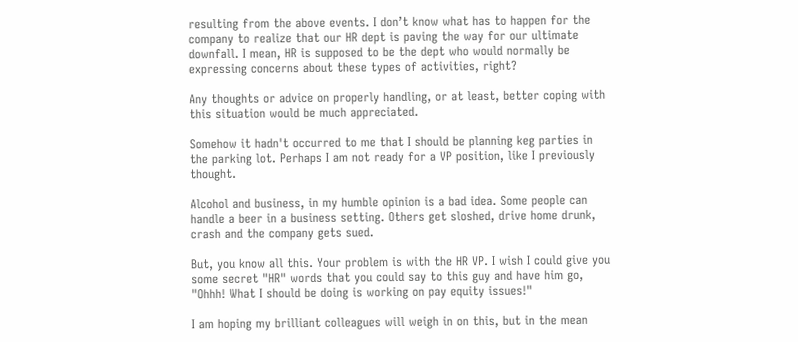resulting from the above events. I don’t know what has to happen for the company to realize that our HR dept is paving the way for our ultimate downfall. I mean, HR is supposed to be the dept who would normally be expressing concerns about these types of activities, right?

Any thoughts or advice on properly handling, or at least, better coping with this situation would be much appreciated.

Somehow it hadn't occurred to me that I should be planning keg parties in the parking lot. Perhaps I am not ready for a VP position, like I previously thought.

Alcohol and business, in my humble opinion is a bad idea. Some people can handle a beer in a business setting. Others get sloshed, drive home drunk, crash and the company gets sued.

But, you know all this. Your problem is with the HR VP. I wish I could give you some secret "HR" words that you could say to this guy and have him go, "Ohhh! What I should be doing is working on pay equity issues!"

I am hoping my brilliant colleagues will weigh in on this, but in the mean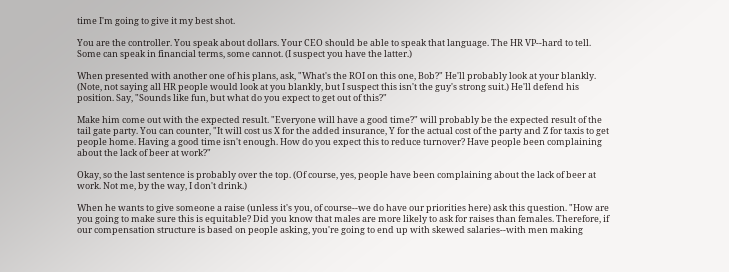time I'm going to give it my best shot.

You are the controller. You speak about dollars. Your CEO should be able to speak that language. The HR VP--hard to tell. Some can speak in financial terms, some cannot. (I suspect you have the latter.)

When presented with another one of his plans, ask, "What's the ROI on this one, Bob?" He'll probably look at your blankly. (Note, not saying all HR people would look at you blankly, but I suspect this isn't the guy's strong suit.) He'll defend his position. Say, "Sounds like fun, but what do you expect to get out of this?"

Make him come out with the expected result. "Everyone will have a good time?" will probably be the expected result of the tail gate party. You can counter, "It will cost us X for the added insurance, Y for the actual cost of the party and Z for taxis to get people home. Having a good time isn't enough. How do you expect this to reduce turnover? Have people been complaining about the lack of beer at work?"

Okay, so the last sentence is probably over the top. (Of course, yes, people have been complaining about the lack of beer at work. Not me, by the way, I don't drink.)

When he wants to give someone a raise (unless it's you, of course--we do have our priorities here) ask this question. "How are you going to make sure this is equitable? Did you know that males are more likely to ask for raises than females. Therefore, if our compensation structure is based on people asking, you're going to end up with skewed salaries--with men making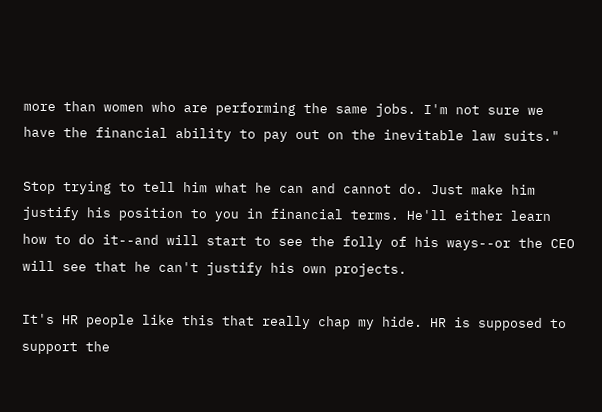more than women who are performing the same jobs. I'm not sure we have the financial ability to pay out on the inevitable law suits."

Stop trying to tell him what he can and cannot do. Just make him justify his position to you in financial terms. He'll either learn how to do it--and will start to see the folly of his ways--or the CEO will see that he can't justify his own projects.

It's HR people like this that really chap my hide. HR is supposed to support the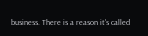business. There is a reason it's called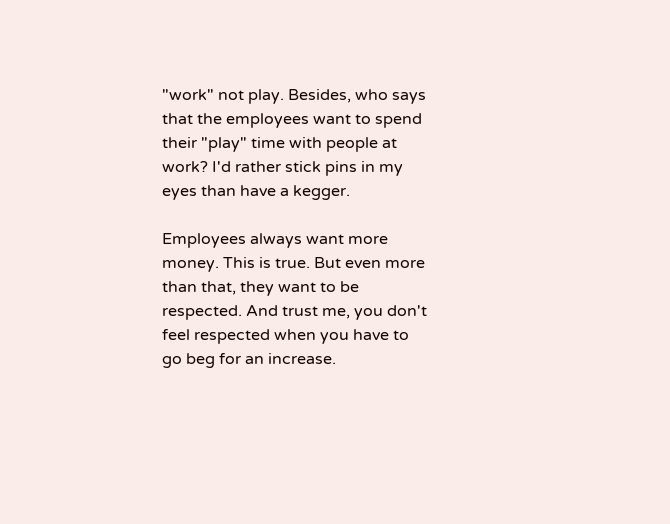"work" not play. Besides, who says that the employees want to spend their "play" time with people at work? I'd rather stick pins in my eyes than have a kegger.

Employees always want more money. This is true. But even more than that, they want to be respected. And trust me, you don't feel respected when you have to go beg for an increase.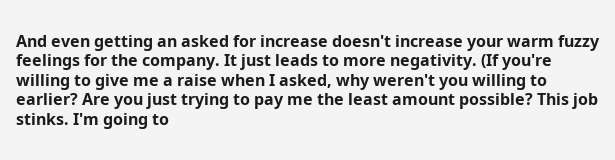And even getting an asked for increase doesn't increase your warm fuzzy feelings for the company. It just leads to more negativity. (If you're willing to give me a raise when I asked, why weren't you willing to earlier? Are you just trying to pay me the least amount possible? This job stinks. I'm going to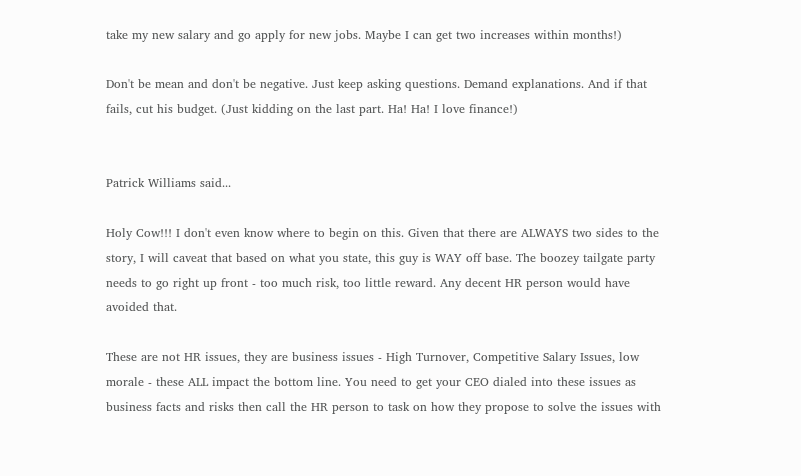take my new salary and go apply for new jobs. Maybe I can get two increases within months!)

Don't be mean and don't be negative. Just keep asking questions. Demand explanations. And if that fails, cut his budget. (Just kidding on the last part. Ha! Ha! I love finance!)


Patrick Williams said...

Holy Cow!!! I don't even know where to begin on this. Given that there are ALWAYS two sides to the story, I will caveat that based on what you state, this guy is WAY off base. The boozey tailgate party needs to go right up front - too much risk, too little reward. Any decent HR person would have avoided that.

These are not HR issues, they are business issues - High Turnover, Competitive Salary Issues, low morale - these ALL impact the bottom line. You need to get your CEO dialed into these issues as business facts and risks then call the HR person to task on how they propose to solve the issues with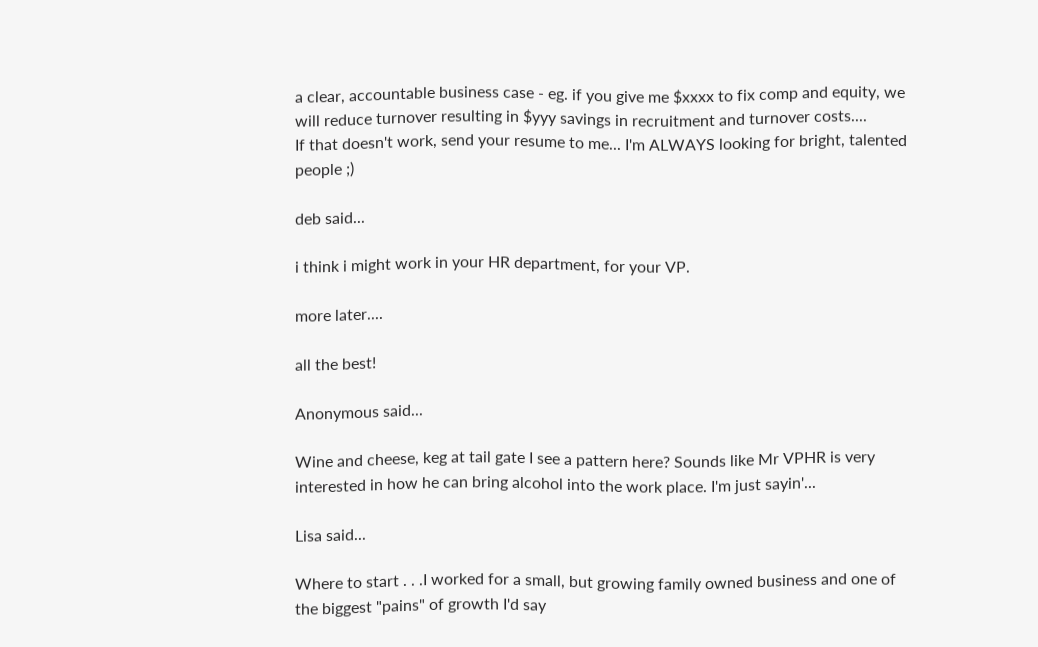a clear, accountable business case - eg. if you give me $xxxx to fix comp and equity, we will reduce turnover resulting in $yyy savings in recruitment and turnover costs....
If that doesn't work, send your resume to me... I'm ALWAYS looking for bright, talented people ;)

deb said...

i think i might work in your HR department, for your VP.

more later....

all the best!

Anonymous said...

Wine and cheese, keg at tail gate I see a pattern here? Sounds like Mr VPHR is very interested in how he can bring alcohol into the work place. I'm just sayin'...

Lisa said...

Where to start . . .I worked for a small, but growing family owned business and one of the biggest "pains" of growth I'd say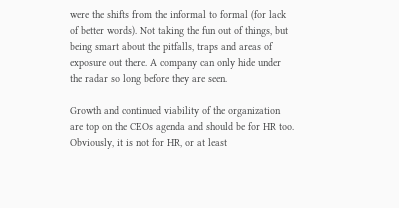were the shifts from the informal to formal (for lack of better words). Not taking the fun out of things, but being smart about the pitfalls, traps and areas of exposure out there. A company can only hide under the radar so long before they are seen.

Growth and continued viability of the organization are top on the CEOs agenda and should be for HR too. Obviously, it is not for HR, or at least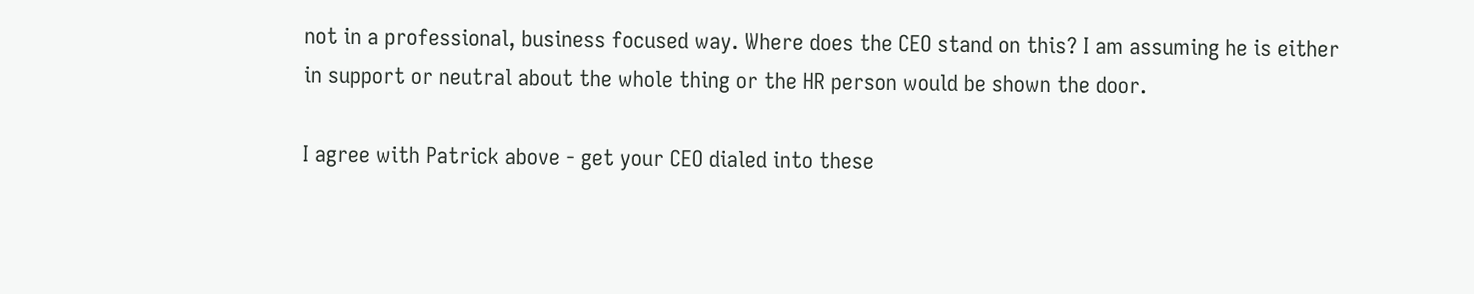not in a professional, business focused way. Where does the CEO stand on this? I am assuming he is either in support or neutral about the whole thing or the HR person would be shown the door.

I agree with Patrick above - get your CEO dialed into these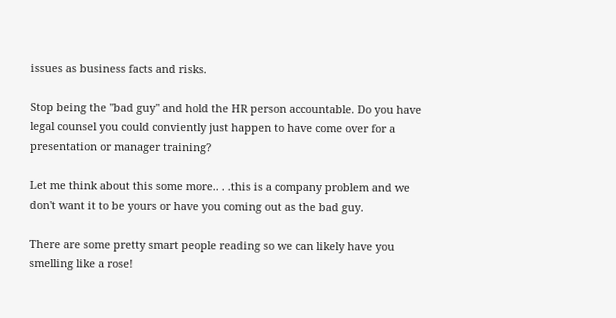issues as business facts and risks.

Stop being the "bad guy" and hold the HR person accountable. Do you have legal counsel you could conviently just happen to have come over for a presentation or manager training?

Let me think about this some more.. . .this is a company problem and we don't want it to be yours or have you coming out as the bad guy.

There are some pretty smart people reading so we can likely have you smelling like a rose!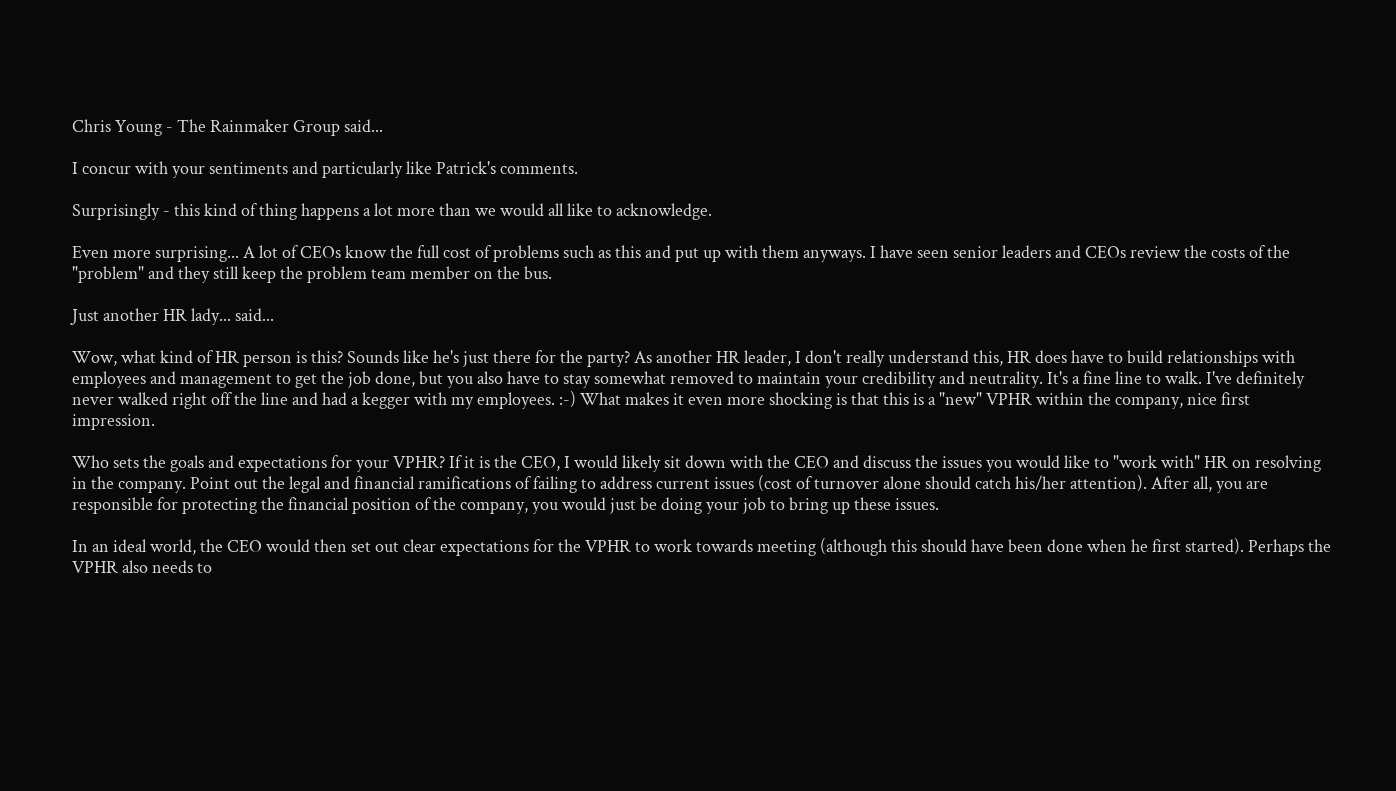Chris Young - The Rainmaker Group said...

I concur with your sentiments and particularly like Patrick's comments.

Surprisingly - this kind of thing happens a lot more than we would all like to acknowledge.

Even more surprising... A lot of CEOs know the full cost of problems such as this and put up with them anyways. I have seen senior leaders and CEOs review the costs of the "problem" and they still keep the problem team member on the bus.

Just another HR lady... said...

Wow, what kind of HR person is this? Sounds like he's just there for the party? As another HR leader, I don't really understand this, HR does have to build relationships with employees and management to get the job done, but you also have to stay somewhat removed to maintain your credibility and neutrality. It's a fine line to walk. I've definitely never walked right off the line and had a kegger with my employees. :-) What makes it even more shocking is that this is a "new" VPHR within the company, nice first impression.

Who sets the goals and expectations for your VPHR? If it is the CEO, I would likely sit down with the CEO and discuss the issues you would like to "work with" HR on resolving in the company. Point out the legal and financial ramifications of failing to address current issues (cost of turnover alone should catch his/her attention). After all, you are responsible for protecting the financial position of the company, you would just be doing your job to bring up these issues.

In an ideal world, the CEO would then set out clear expectations for the VPHR to work towards meeting (although this should have been done when he first started). Perhaps the VPHR also needs to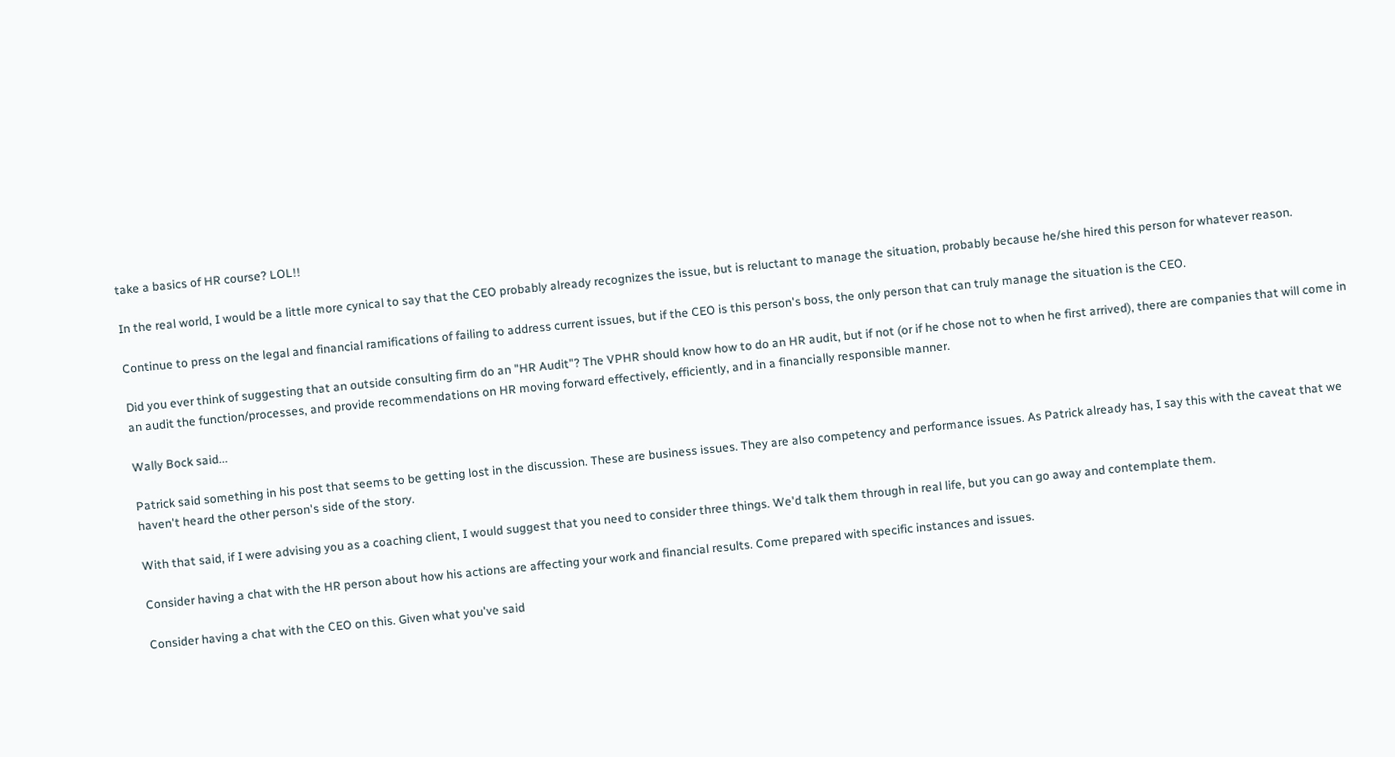take a basics of HR course? LOL!!

In the real world, I would be a little more cynical to say that the CEO probably already recognizes the issue, but is reluctant to manage the situation, probably because he/she hired this person for whatever reason.

Continue to press on the legal and financial ramifications of failing to address current issues, but if the CEO is this person's boss, the only person that can truly manage the situation is the CEO.

Did you ever think of suggesting that an outside consulting firm do an "HR Audit"? The VPHR should know how to do an HR audit, but if not (or if he chose not to when he first arrived), there are companies that will come in an audit the function/processes, and provide recommendations on HR moving forward effectively, efficiently, and in a financially responsible manner.

Wally Bock said...

Patrick said something in his post that seems to be getting lost in the discussion. These are business issues. They are also competency and performance issues. As Patrick already has, I say this with the caveat that we haven't heard the other person's side of the story.

With that said, if I were advising you as a coaching client, I would suggest that you need to consider three things. We'd talk them through in real life, but you can go away and contemplate them.

Consider having a chat with the HR person about how his actions are affecting your work and financial results. Come prepared with specific instances and issues.

Consider having a chat with the CEO on this. Given what you've said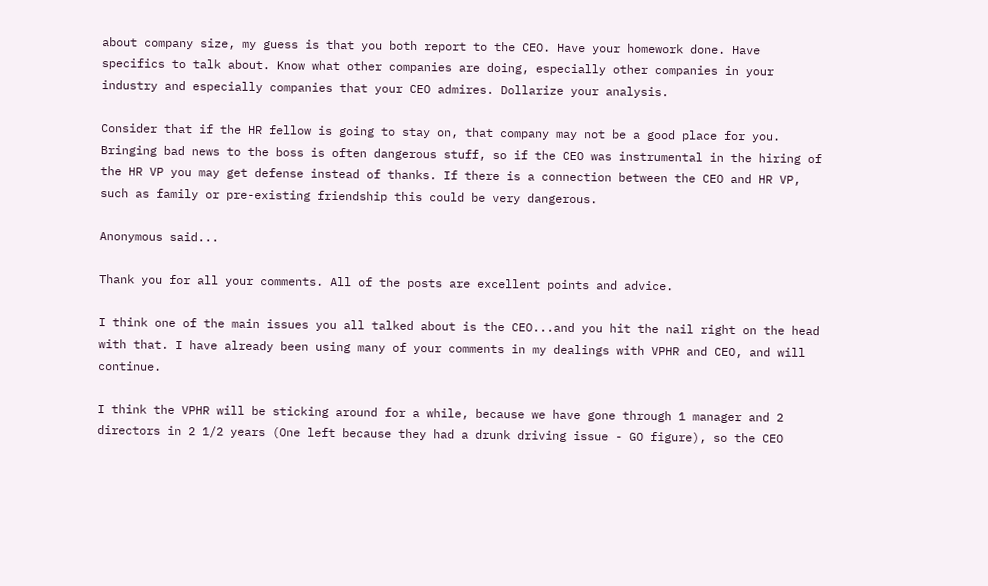about company size, my guess is that you both report to the CEO. Have your homework done. Have specifics to talk about. Know what other companies are doing, especially other companies in your industry and especially companies that your CEO admires. Dollarize your analysis.

Consider that if the HR fellow is going to stay on, that company may not be a good place for you. Bringing bad news to the boss is often dangerous stuff, so if the CEO was instrumental in the hiring of the HR VP you may get defense instead of thanks. If there is a connection between the CEO and HR VP, such as family or pre-existing friendship this could be very dangerous.

Anonymous said...

Thank you for all your comments. All of the posts are excellent points and advice.

I think one of the main issues you all talked about is the CEO...and you hit the nail right on the head with that. I have already been using many of your comments in my dealings with VPHR and CEO, and will continue.

I think the VPHR will be sticking around for a while, because we have gone through 1 manager and 2 directors in 2 1/2 years (One left because they had a drunk driving issue - GO figure), so the CEO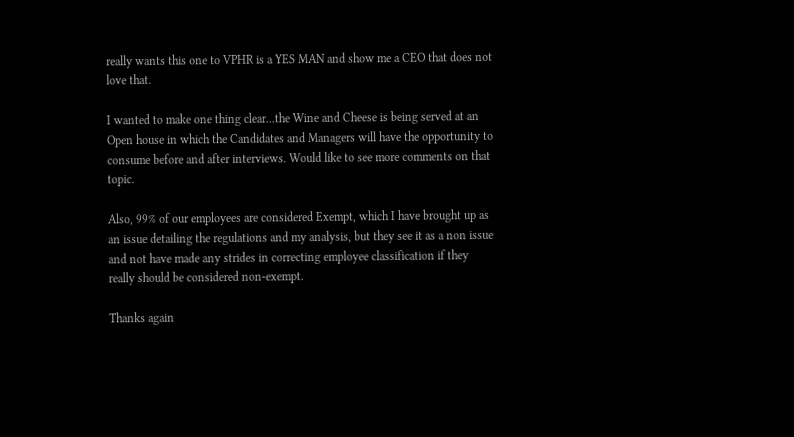really wants this one to VPHR is a YES MAN and show me a CEO that does not love that.

I wanted to make one thing clear...the Wine and Cheese is being served at an Open house in which the Candidates and Managers will have the opportunity to consume before and after interviews. Would like to see more comments on that topic.

Also, 99% of our employees are considered Exempt, which I have brought up as an issue detailing the regulations and my analysis, but they see it as a non issue and not have made any strides in correcting employee classification if they really should be considered non-exempt.

Thanks again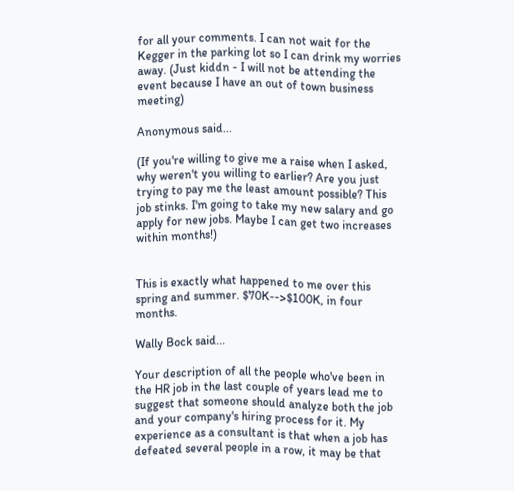for all your comments. I can not wait for the Kegger in the parking lot so I can drink my worries away. (Just kiddn - I will not be attending the event because I have an out of town business meeting)

Anonymous said...

(If you're willing to give me a raise when I asked, why weren't you willing to earlier? Are you just trying to pay me the least amount possible? This job stinks. I'm going to take my new salary and go apply for new jobs. Maybe I can get two increases within months!)


This is exactly what happened to me over this spring and summer. $70K-->$100K, in four months.

Wally Bock said...

Your description of all the people who've been in the HR job in the last couple of years lead me to suggest that someone should analyze both the job and your company's hiring process for it. My experience as a consultant is that when a job has defeated several people in a row, it may be that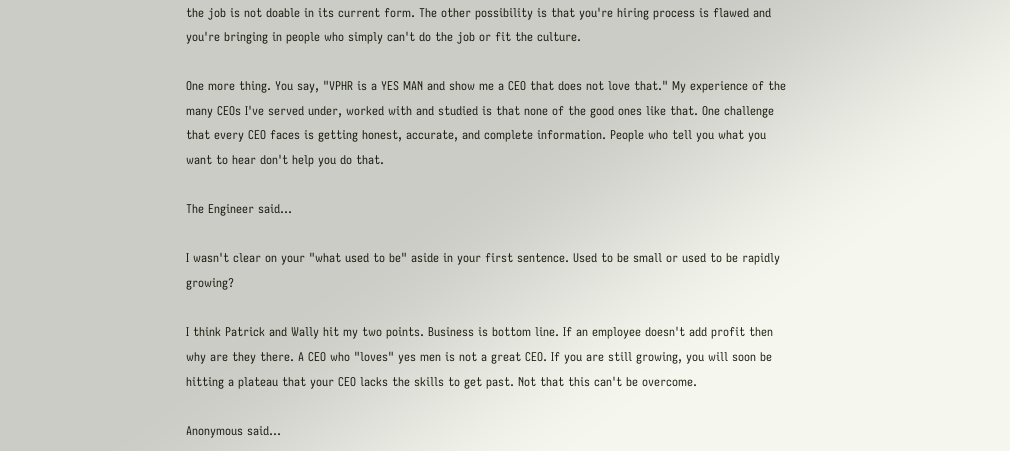the job is not doable in its current form. The other possibility is that you're hiring process is flawed and you're bringing in people who simply can't do the job or fit the culture.

One more thing. You say, "VPHR is a YES MAN and show me a CEO that does not love that." My experience of the many CEOs I've served under, worked with and studied is that none of the good ones like that. One challenge that every CEO faces is getting honest, accurate, and complete information. People who tell you what you want to hear don't help you do that.

The Engineer said...

I wasn't clear on your "what used to be" aside in your first sentence. Used to be small or used to be rapidly growing?

I think Patrick and Wally hit my two points. Business is bottom line. If an employee doesn't add profit then why are they there. A CEO who "loves" yes men is not a great CEO. If you are still growing, you will soon be hitting a plateau that your CEO lacks the skills to get past. Not that this can't be overcome.

Anonymous said...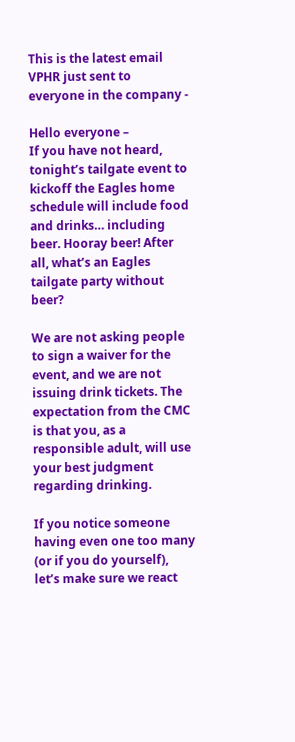This is the latest email VPHR just sent to everyone in the company -

Hello everyone –
If you have not heard, tonight’s tailgate event to kickoff the Eagles home schedule will include food and drinks… including beer. Hooray beer! After all, what’s an Eagles tailgate party without beer?

We are not asking people to sign a waiver for the event, and we are not issuing drink tickets. The expectation from the CMC is that you, as a responsible adult, will use your best judgment regarding drinking.

If you notice someone having even one too many (or if you do yourself), let’s make sure we react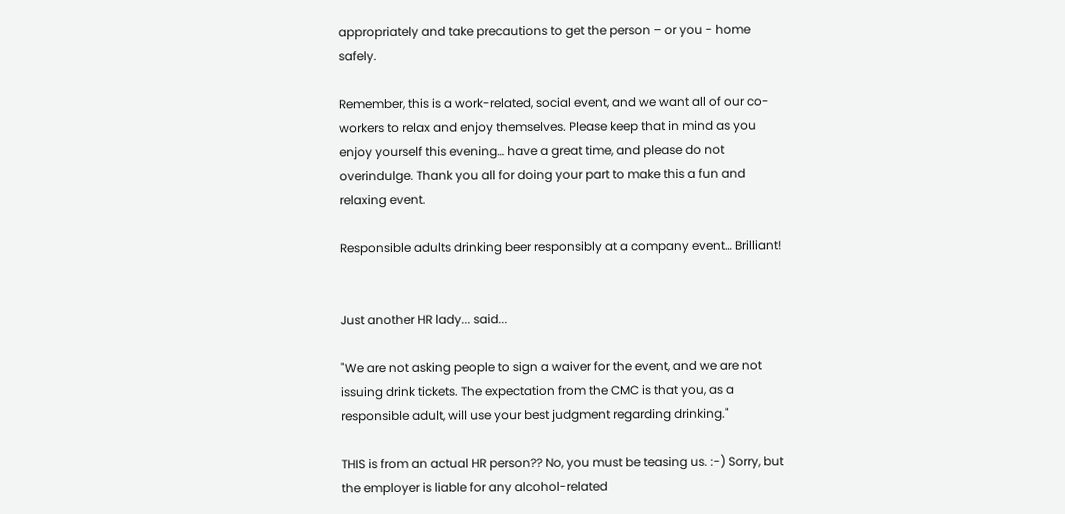appropriately and take precautions to get the person – or you - home safely.

Remember, this is a work-related, social event, and we want all of our co-workers to relax and enjoy themselves. Please keep that in mind as you enjoy yourself this evening… have a great time, and please do not overindulge. Thank you all for doing your part to make this a fun and relaxing event.

Responsible adults drinking beer responsibly at a company event… Brilliant!


Just another HR lady... said...

"We are not asking people to sign a waiver for the event, and we are not issuing drink tickets. The expectation from the CMC is that you, as a responsible adult, will use your best judgment regarding drinking."

THIS is from an actual HR person?? No, you must be teasing us. :-) Sorry, but the employer is liable for any alcohol-related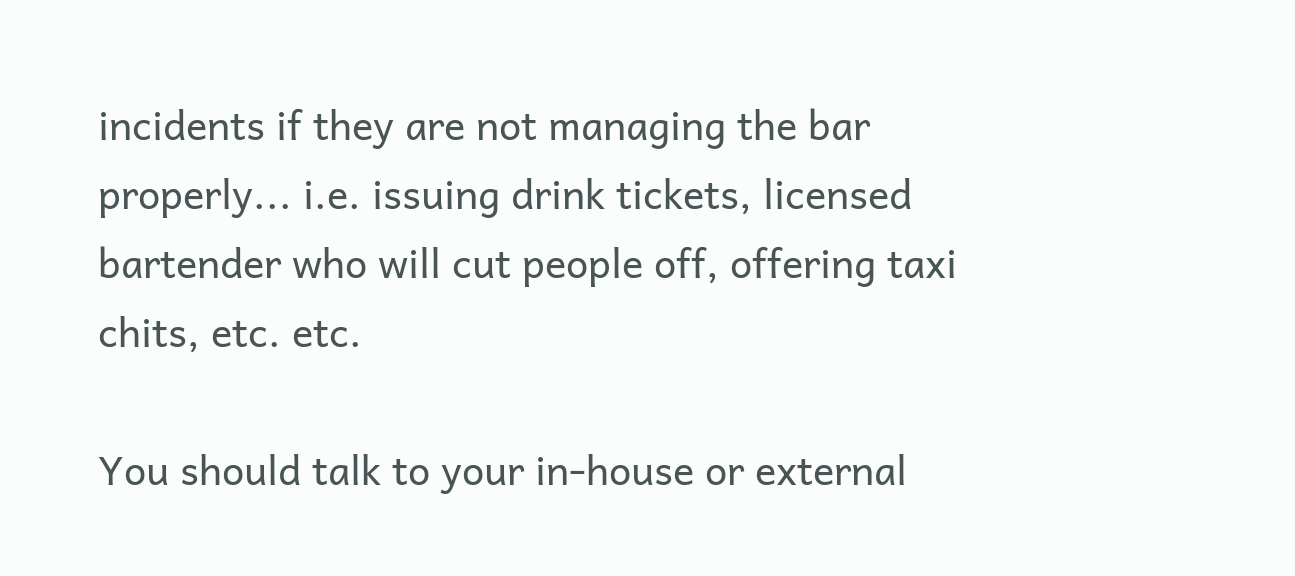incidents if they are not managing the bar properly... i.e. issuing drink tickets, licensed bartender who will cut people off, offering taxi chits, etc. etc.

You should talk to your in-house or external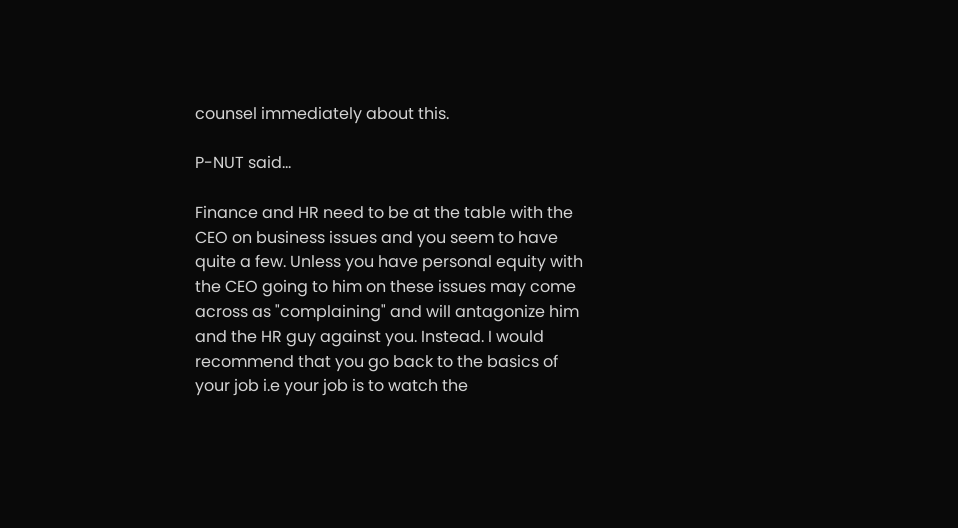counsel immediately about this.

P-NUT said...

Finance and HR need to be at the table with the CEO on business issues and you seem to have quite a few. Unless you have personal equity with the CEO going to him on these issues may come across as "complaining" and will antagonize him and the HR guy against you. Instead. I would recommend that you go back to the basics of your job i.e your job is to watch the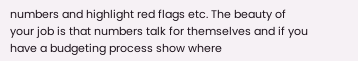numbers and highlight red flags etc. The beauty of your job is that numbers talk for themselves and if you have a budgeting process show where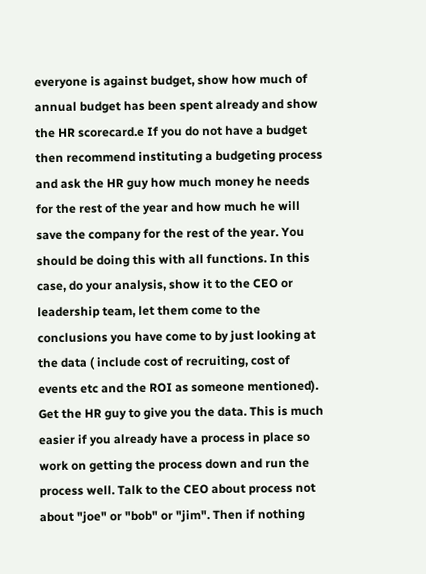everyone is against budget, show how much of annual budget has been spent already and show the HR scorecard.e If you do not have a budget then recommend instituting a budgeting process and ask the HR guy how much money he needs for the rest of the year and how much he will save the company for the rest of the year. You should be doing this with all functions. In this case, do your analysis, show it to the CEO or leadership team, let them come to the conclusions you have come to by just looking at the data ( include cost of recruiting, cost of events etc and the ROI as someone mentioned). Get the HR guy to give you the data. This is much easier if you already have a process in place so work on getting the process down and run the process well. Talk to the CEO about process not about "joe" or "bob" or "jim". Then if nothing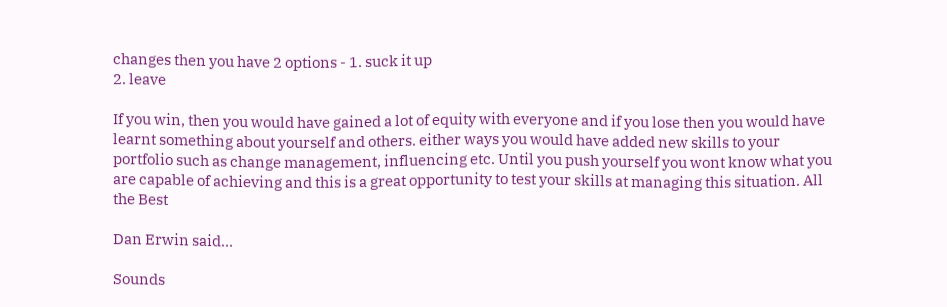changes then you have 2 options - 1. suck it up
2. leave

If you win, then you would have gained a lot of equity with everyone and if you lose then you would have learnt something about yourself and others. either ways you would have added new skills to your portfolio such as change management, influencing etc. Until you push yourself you wont know what you are capable of achieving and this is a great opportunity to test your skills at managing this situation. All the Best

Dan Erwin said...

Sounds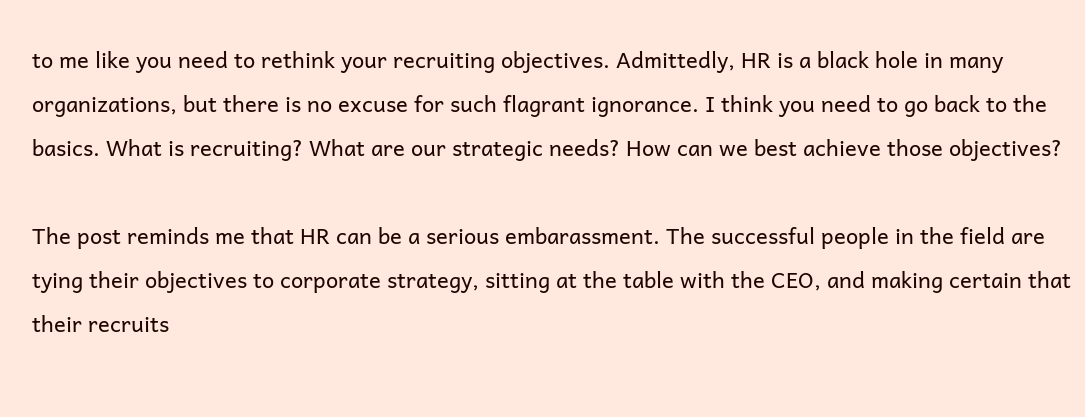to me like you need to rethink your recruiting objectives. Admittedly, HR is a black hole in many organizations, but there is no excuse for such flagrant ignorance. I think you need to go back to the basics. What is recruiting? What are our strategic needs? How can we best achieve those objectives?

The post reminds me that HR can be a serious embarassment. The successful people in the field are tying their objectives to corporate strategy, sitting at the table with the CEO, and making certain that their recruits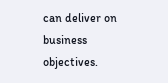can deliver on business objectives.